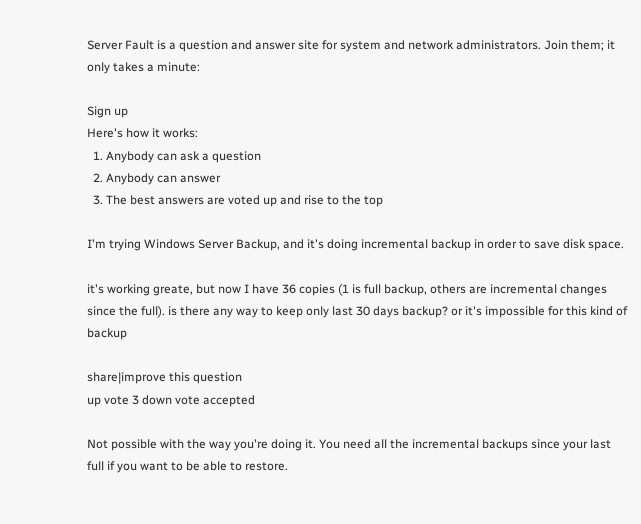Server Fault is a question and answer site for system and network administrators. Join them; it only takes a minute:

Sign up
Here's how it works:
  1. Anybody can ask a question
  2. Anybody can answer
  3. The best answers are voted up and rise to the top

I'm trying Windows Server Backup, and it's doing incremental backup in order to save disk space.

it's working greate, but now I have 36 copies (1 is full backup, others are incremental changes since the full). is there any way to keep only last 30 days backup? or it's impossible for this kind of backup

share|improve this question
up vote 3 down vote accepted

Not possible with the way you're doing it. You need all the incremental backups since your last full if you want to be able to restore.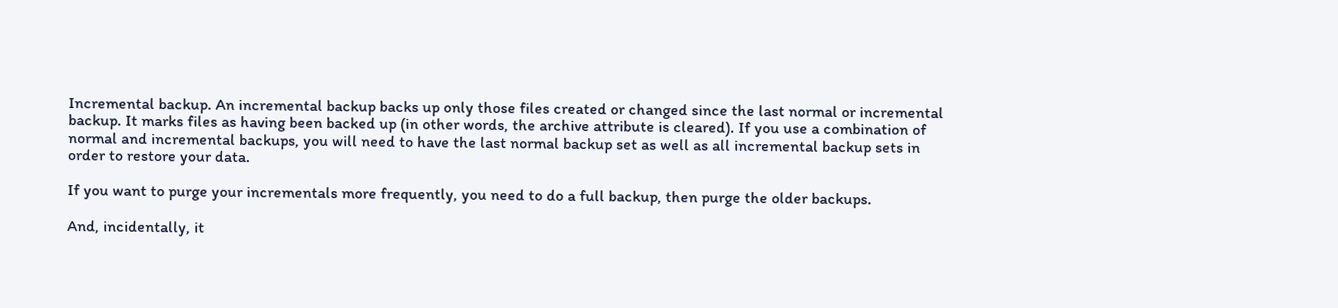Incremental backup. An incremental backup backs up only those files created or changed since the last normal or incremental backup. It marks files as having been backed up (in other words, the archive attribute is cleared). If you use a combination of normal and incremental backups, you will need to have the last normal backup set as well as all incremental backup sets in order to restore your data.

If you want to purge your incrementals more frequently, you need to do a full backup, then purge the older backups.

And, incidentally, it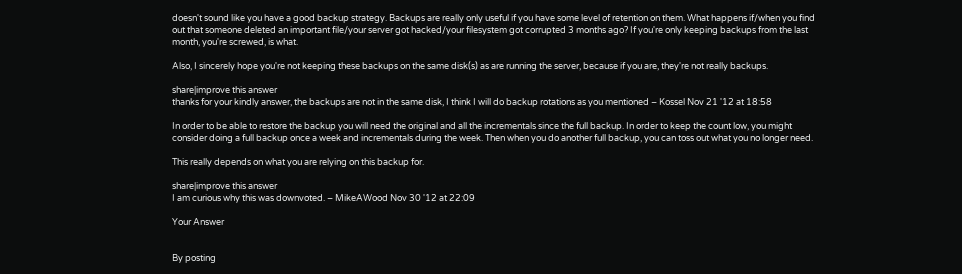doesn't sound like you have a good backup strategy. Backups are really only useful if you have some level of retention on them. What happens if/when you find out that someone deleted an important file/your server got hacked/your filesystem got corrupted 3 months ago? If you're only keeping backups from the last month, you're screwed, is what.

Also, I sincerely hope you're not keeping these backups on the same disk(s) as are running the server, because if you are, they're not really backups.

share|improve this answer
thanks for your kindly answer, the backups are not in the same disk, I think I will do backup rotations as you mentioned – Kossel Nov 21 '12 at 18:58

In order to be able to restore the backup you will need the original and all the incrementals since the full backup. In order to keep the count low, you might consider doing a full backup once a week and incrementals during the week. Then when you do another full backup, you can toss out what you no longer need.

This really depends on what you are relying on this backup for.

share|improve this answer
I am curious why this was downvoted. – MikeAWood Nov 30 '12 at 22:09

Your Answer


By posting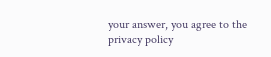your answer, you agree to the privacy policy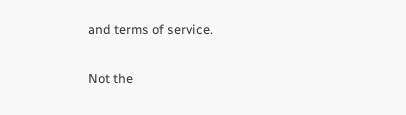and terms of service.

Not the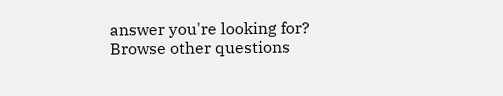answer you're looking for? Browse other questions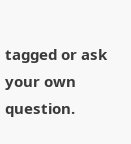tagged or ask your own question.